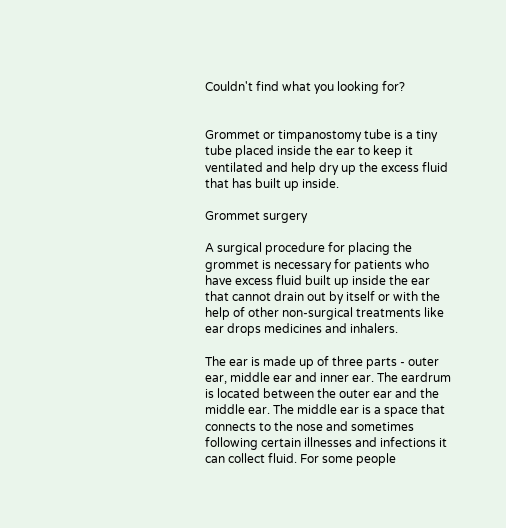Couldn't find what you looking for?


Grommet or timpanostomy tube is a tiny tube placed inside the ear to keep it ventilated and help dry up the excess fluid that has built up inside.

Grommet surgery

A surgical procedure for placing the grommet is necessary for patients who have excess fluid built up inside the ear that cannot drain out by itself or with the help of other non-surgical treatments like ear drops medicines and inhalers.

The ear is made up of three parts - outer ear, middle ear and inner ear. The eardrum is located between the outer ear and the middle ear. The middle ear is a space that connects to the nose and sometimes following certain illnesses and infections it can collect fluid. For some people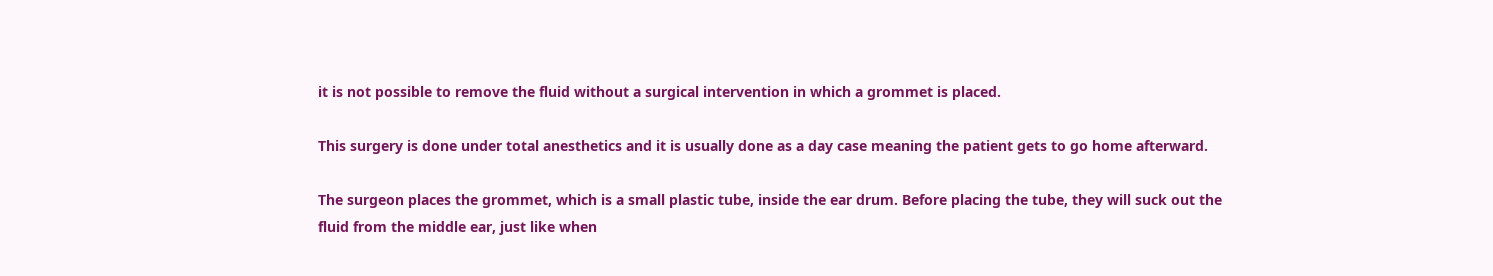it is not possible to remove the fluid without a surgical intervention in which a grommet is placed.

This surgery is done under total anesthetics and it is usually done as a day case meaning the patient gets to go home afterward.

The surgeon places the grommet, which is a small plastic tube, inside the ear drum. Before placing the tube, they will suck out the fluid from the middle ear, just like when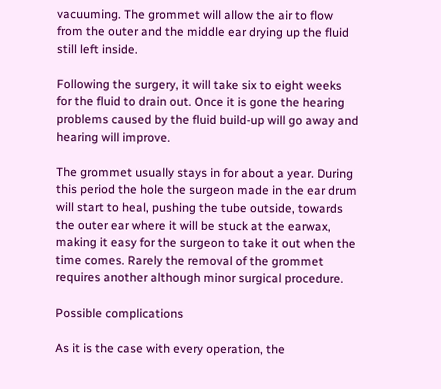vacuuming. The grommet will allow the air to flow from the outer and the middle ear drying up the fluid still left inside.

Following the surgery, it will take six to eight weeks for the fluid to drain out. Once it is gone the hearing problems caused by the fluid build-up will go away and hearing will improve.

The grommet usually stays in for about a year. During this period the hole the surgeon made in the ear drum will start to heal, pushing the tube outside, towards the outer ear where it will be stuck at the earwax, making it easy for the surgeon to take it out when the time comes. Rarely the removal of the grommet requires another although minor surgical procedure.

Possible complications

As it is the case with every operation, the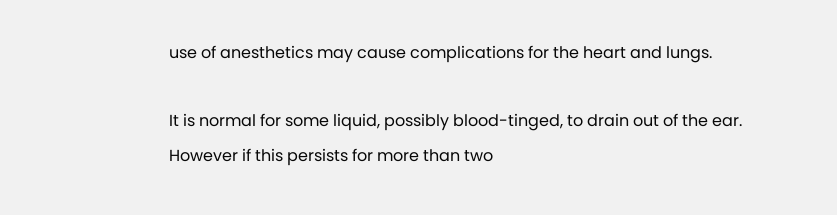use of anesthetics may cause complications for the heart and lungs.

It is normal for some liquid, possibly blood-tinged, to drain out of the ear. However if this persists for more than two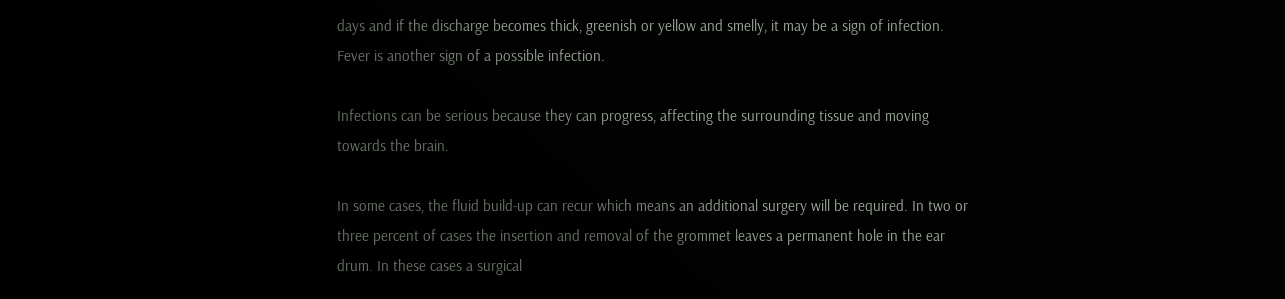days and if the discharge becomes thick, greenish or yellow and smelly, it may be a sign of infection. Fever is another sign of a possible infection.

Infections can be serious because they can progress, affecting the surrounding tissue and moving towards the brain.

In some cases, the fluid build-up can recur which means an additional surgery will be required. In two or three percent of cases the insertion and removal of the grommet leaves a permanent hole in the ear drum. In these cases a surgical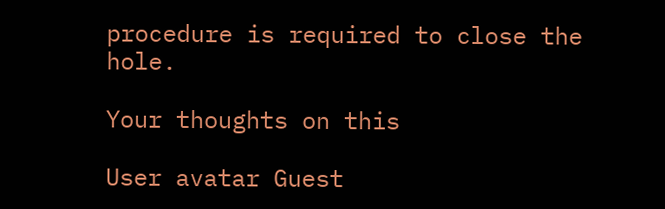procedure is required to close the hole.

Your thoughts on this

User avatar Guest